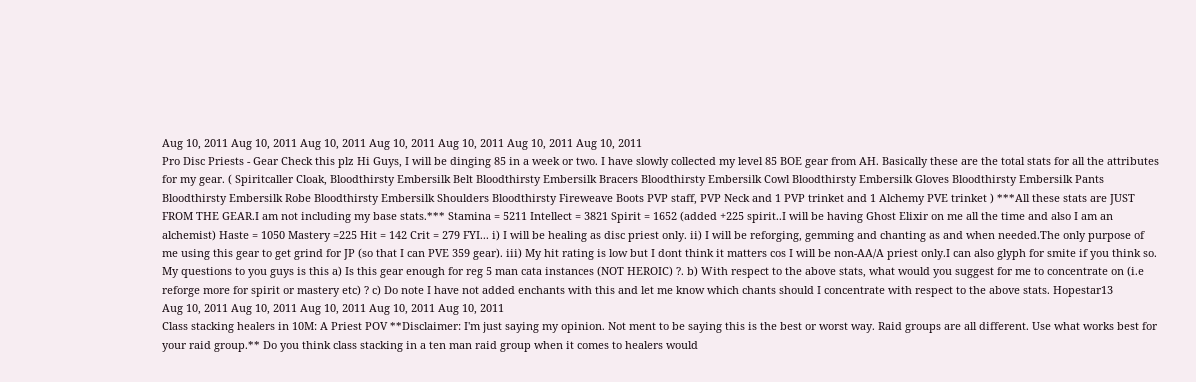Aug 10, 2011 Aug 10, 2011 Aug 10, 2011 Aug 10, 2011 Aug 10, 2011 Aug 10, 2011 Aug 10, 2011
Pro Disc Priests - Gear Check this plz Hi Guys, I will be dinging 85 in a week or two. I have slowly collected my level 85 BOE gear from AH. Basically these are the total stats for all the attributes for my gear. ( Spiritcaller Cloak, Bloodthirsty Embersilk Belt Bloodthirsty Embersilk Bracers Bloodthirsty Embersilk Cowl Bloodthirsty Embersilk Gloves Bloodthirsty Embersilk Pants Bloodthirsty Embersilk Robe Bloodthirsty Embersilk Shoulders Bloodthirsty Fireweave Boots PVP staff, PVP Neck and 1 PVP trinket and 1 Alchemy PVE trinket ) ***All these stats are JUST FROM THE GEAR.I am not including my base stats.*** Stamina = 5211 Intellect = 3821 Spirit = 1652 (added +225 spirit..I will be having Ghost Elixir on me all the time and also I am an alchemist) Haste = 1050 Mastery =225 Hit = 142 Crit = 279 FYI... i) I will be healing as disc priest only. ii) I will be reforging, gemming and chanting as and when needed.The only purpose of me using this gear to get grind for JP (so that I can PVE 359 gear). iii) My hit rating is low but I dont think it matters cos I will be non-AA/A priest only.I can also glyph for smite if you think so. My questions to you guys is this a) Is this gear enough for reg 5 man cata instances (NOT HEROIC) ?. b) With respect to the above stats, what would you suggest for me to concentrate on (i.e reforge more for spirit or mastery etc) ? c) Do note I have not added enchants with this and let me know which chants should I concentrate with respect to the above stats. Hopestar13
Aug 10, 2011 Aug 10, 2011 Aug 10, 2011 Aug 10, 2011 Aug 10, 2011
Class stacking healers in 10M: A Priest POV **Disclaimer: I'm just saying my opinion. Not ment to be saying this is the best or worst way. Raid groups are all different. Use what works best for your raid group.** Do you think class stacking in a ten man raid group when it comes to healers would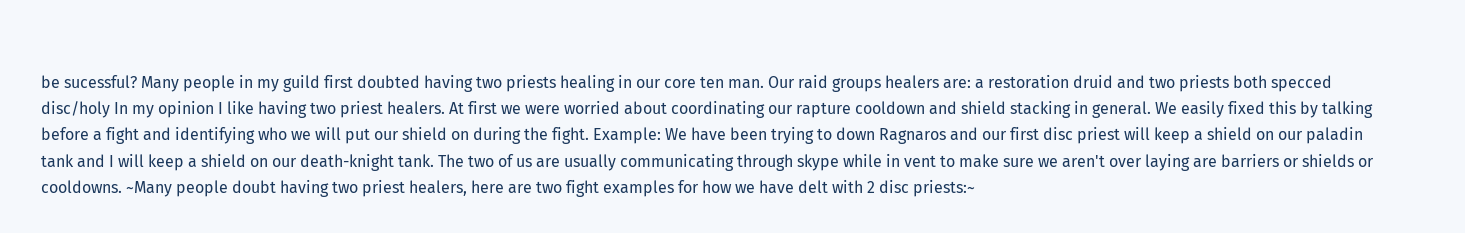be sucessful? Many people in my guild first doubted having two priests healing in our core ten man. Our raid groups healers are: a restoration druid and two priests both specced disc/holy In my opinion I like having two priest healers. At first we were worried about coordinating our rapture cooldown and shield stacking in general. We easily fixed this by talking before a fight and identifying who we will put our shield on during the fight. Example: We have been trying to down Ragnaros and our first disc priest will keep a shield on our paladin tank and I will keep a shield on our death-knight tank. The two of us are usually communicating through skype while in vent to make sure we aren't over laying are barriers or shields or cooldowns. ~Many people doubt having two priest healers, here are two fight examples for how we have delt with 2 disc priests:~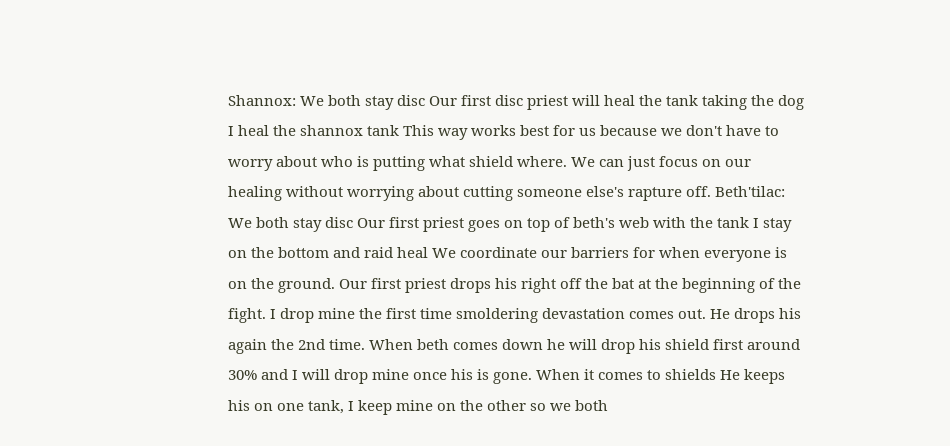Shannox: We both stay disc Our first disc priest will heal the tank taking the dog I heal the shannox tank This way works best for us because we don't have to worry about who is putting what shield where. We can just focus on our healing without worrying about cutting someone else's rapture off. Beth'tilac: We both stay disc Our first priest goes on top of beth's web with the tank I stay on the bottom and raid heal We coordinate our barriers for when everyone is on the ground. Our first priest drops his right off the bat at the beginning of the fight. I drop mine the first time smoldering devastation comes out. He drops his again the 2nd time. When beth comes down he will drop his shield first around 30% and I will drop mine once his is gone. When it comes to shields He keeps his on one tank, I keep mine on the other so we both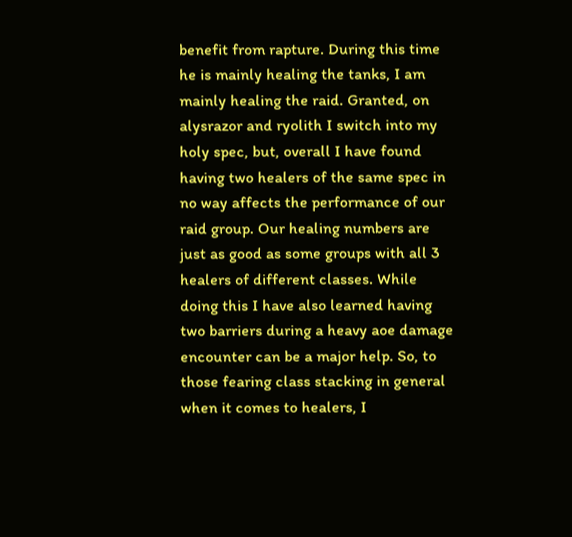benefit from rapture. During this time he is mainly healing the tanks, I am mainly healing the raid. Granted, on alysrazor and ryolith I switch into my holy spec, but, overall I have found having two healers of the same spec in no way affects the performance of our raid group. Our healing numbers are just as good as some groups with all 3 healers of different classes. While doing this I have also learned having two barriers during a heavy aoe damage encounter can be a major help. So, to those fearing class stacking in general when it comes to healers, I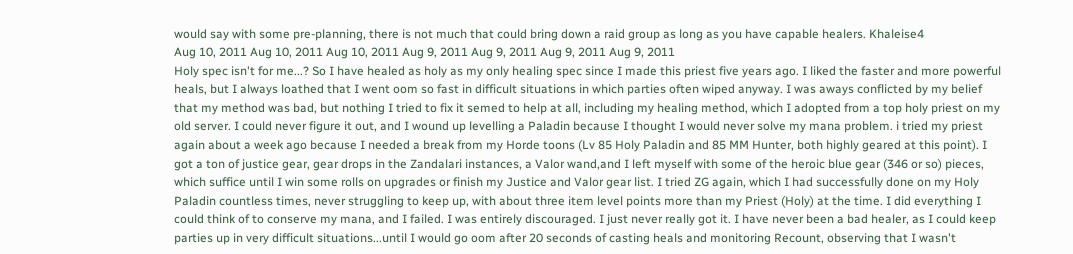would say with some pre-planning, there is not much that could bring down a raid group as long as you have capable healers. Khaleise4
Aug 10, 2011 Aug 10, 2011 Aug 10, 2011 Aug 9, 2011 Aug 9, 2011 Aug 9, 2011 Aug 9, 2011
Holy spec isn't for me...? So I have healed as holy as my only healing spec since I made this priest five years ago. I liked the faster and more powerful heals, but I always loathed that I went oom so fast in difficult situations in which parties often wiped anyway. I was aways conflicted by my belief that my method was bad, but nothing I tried to fix it semed to help at all, including my healing method, which I adopted from a top holy priest on my old server. I could never figure it out, and I wound up levelling a Paladin because I thought I would never solve my mana problem. i tried my priest again about a week ago because I needed a break from my Horde toons (Lv 85 Holy Paladin and 85 MM Hunter, both highly geared at this point). I got a ton of justice gear, gear drops in the Zandalari instances, a Valor wand,and I left myself with some of the heroic blue gear (346 or so) pieces, which suffice until I win some rolls on upgrades or finish my Justice and Valor gear list. I tried ZG again, which I had successfully done on my Holy Paladin countless times, never struggling to keep up, with about three item level points more than my Priest (Holy) at the time. I did everything I could think of to conserve my mana, and I failed. I was entirely discouraged. I just never really got it. I have never been a bad healer, as I could keep parties up in very difficult situations...until I would go oom after 20 seconds of casting heals and monitoring Recount, observing that I wasn't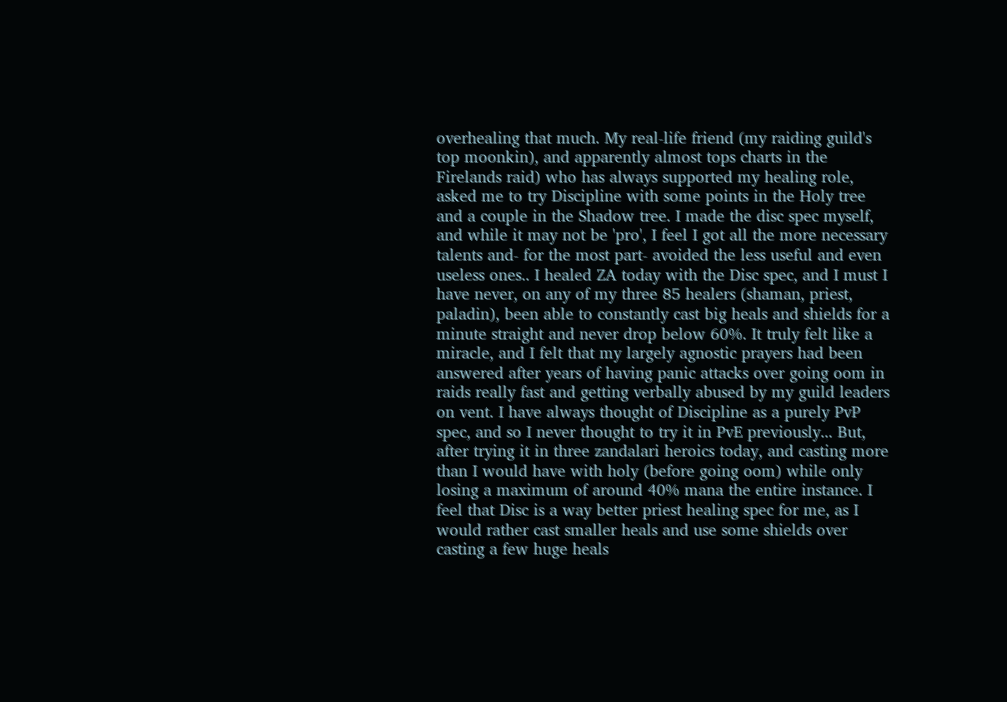overhealing that much. My real-life friend (my raiding guild's top moonkin), and apparently almost tops charts in the Firelands raid) who has always supported my healing role, asked me to try Discipline with some points in the Holy tree and a couple in the Shadow tree. I made the disc spec myself, and while it may not be 'pro', I feel I got all the more necessary talents and- for the most part- avoided the less useful and even useless ones.. I healed ZA today with the Disc spec, and I must I have never, on any of my three 85 healers (shaman, priest, paladin), been able to constantly cast big heals and shields for a minute straight and never drop below 60%. It truly felt like a miracle, and I felt that my largely agnostic prayers had been answered after years of having panic attacks over going oom in raids really fast and getting verbally abused by my guild leaders on vent. I have always thought of Discipline as a purely PvP spec, and so I never thought to try it in PvE previously... But, after trying it in three zandalari heroics today, and casting more than I would have with holy (before going oom) while only losing a maximum of around 40% mana the entire instance. I feel that Disc is a way better priest healing spec for me, as I would rather cast smaller heals and use some shields over casting a few huge heals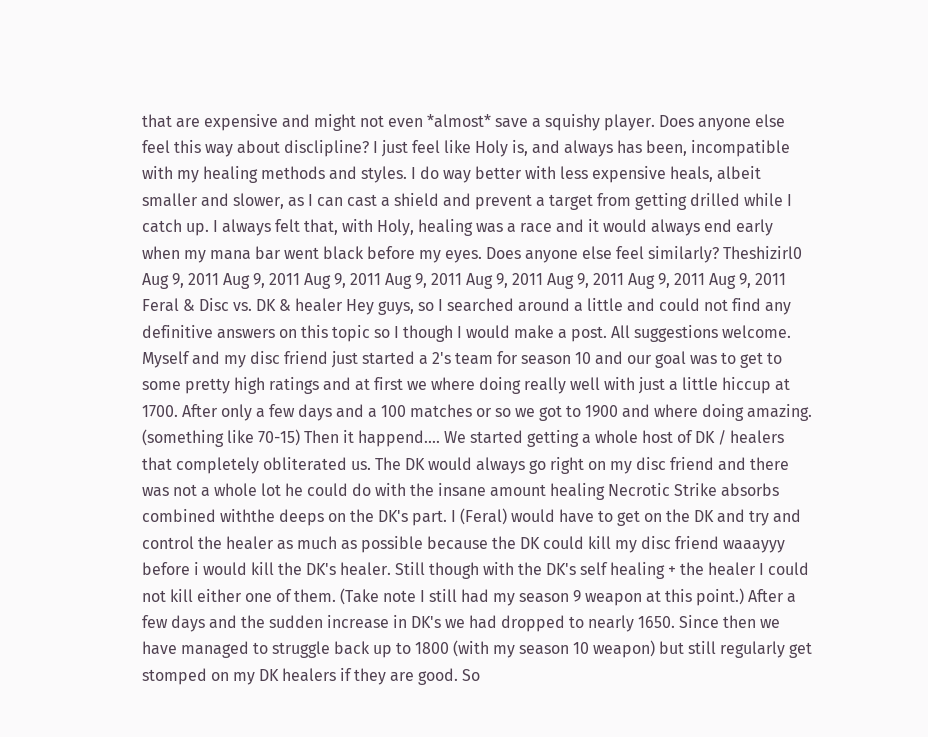that are expensive and might not even *almost* save a squishy player. Does anyone else feel this way about disclipline? I just feel like Holy is, and always has been, incompatible with my healing methods and styles. I do way better with less expensive heals, albeit smaller and slower, as I can cast a shield and prevent a target from getting drilled while I catch up. I always felt that, with Holy, healing was a race and it would always end early when my mana bar went black before my eyes. Does anyone else feel similarly? Theshizirl0
Aug 9, 2011 Aug 9, 2011 Aug 9, 2011 Aug 9, 2011 Aug 9, 2011 Aug 9, 2011 Aug 9, 2011 Aug 9, 2011
Feral & Disc vs. DK & healer Hey guys, so I searched around a little and could not find any definitive answers on this topic so I though I would make a post. All suggestions welcome. Myself and my disc friend just started a 2's team for season 10 and our goal was to get to some pretty high ratings and at first we where doing really well with just a little hiccup at 1700. After only a few days and a 100 matches or so we got to 1900 and where doing amazing. (something like 70-15) Then it happend.... We started getting a whole host of DK / healers that completely obliterated us. The DK would always go right on my disc friend and there was not a whole lot he could do with the insane amount healing Necrotic Strike absorbs combined withthe deeps on the DK's part. I (Feral) would have to get on the DK and try and control the healer as much as possible because the DK could kill my disc friend waaayyy before i would kill the DK's healer. Still though with the DK's self healing + the healer I could not kill either one of them. (Take note I still had my season 9 weapon at this point.) After a few days and the sudden increase in DK's we had dropped to nearly 1650. Since then we have managed to struggle back up to 1800 (with my season 10 weapon) but still regularly get stomped on my DK healers if they are good. So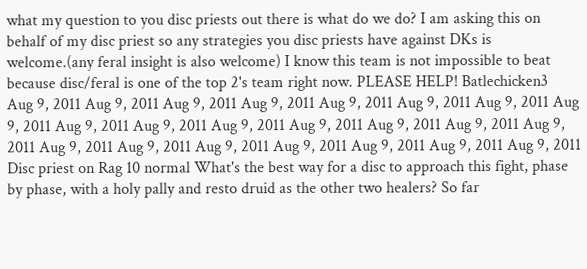what my question to you disc priests out there is what do we do? I am asking this on behalf of my disc priest so any strategies you disc priests have against DKs is welcome.(any feral insight is also welcome) I know this team is not impossible to beat because disc/feral is one of the top 2's team right now. PLEASE HELP! Batlechicken3
Aug 9, 2011 Aug 9, 2011 Aug 9, 2011 Aug 9, 2011 Aug 9, 2011 Aug 9, 2011 Aug 9, 2011 Aug 9, 2011 Aug 9, 2011 Aug 9, 2011 Aug 9, 2011 Aug 9, 2011 Aug 9, 2011 Aug 9, 2011 Aug 9, 2011 Aug 9, 2011 Aug 9, 2011 Aug 9, 2011 Aug 9, 2011 Aug 9, 2011 Aug 9, 2011 Aug 9, 2011
Disc priest on Rag 10 normal What's the best way for a disc to approach this fight, phase by phase, with a holy pally and resto druid as the other two healers? So far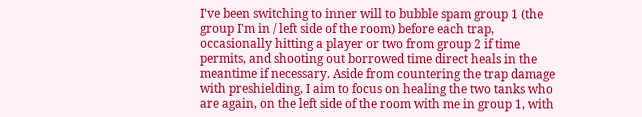I've been switching to inner will to bubble spam group 1 (the group I'm in / left side of the room) before each trap, occasionally hitting a player or two from group 2 if time permits, and shooting out borrowed time direct heals in the meantime if necessary. Aside from countering the trap damage with preshielding, I aim to focus on healing the two tanks who are again, on the left side of the room with me in group 1, with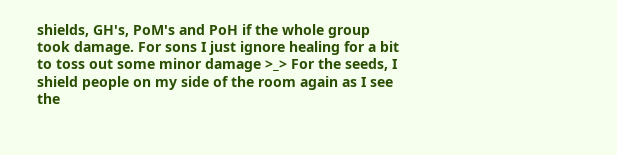shields, GH's, PoM's and PoH if the whole group took damage. For sons I just ignore healing for a bit to toss out some minor damage >_> For the seeds, I shield people on my side of the room again as I see the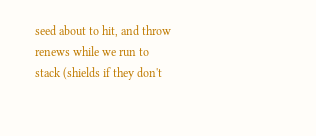seed about to hit, and throw renews while we run to stack (shields if they don't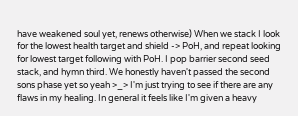have weakened soul yet, renews otherwise) When we stack I look for the lowest health target and shield -> PoH, and repeat looking for lowest target following with PoH. I pop barrier second seed stack, and hymn third. We honestly haven't passed the second sons phase yet so yeah >_> I'm just trying to see if there are any flaws in my healing. In general it feels like I'm given a heavy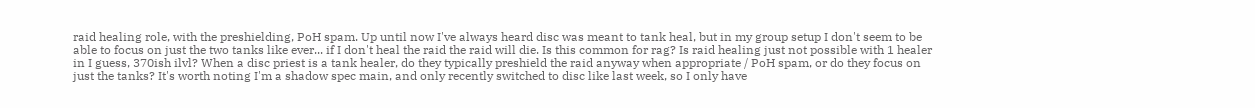raid healing role, with the preshielding, PoH spam. Up until now I've always heard disc was meant to tank heal, but in my group setup I don't seem to be able to focus on just the two tanks like ever... if I don't heal the raid the raid will die. Is this common for rag? Is raid healing just not possible with 1 healer in I guess, 370ish ilvl? When a disc priest is a tank healer, do they typically preshield the raid anyway when appropriate / PoH spam, or do they focus on just the tanks? It's worth noting I'm a shadow spec main, and only recently switched to disc like last week, so I only have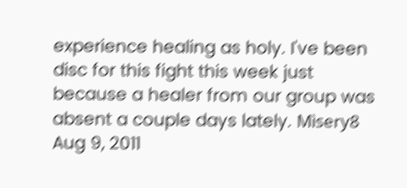experience healing as holy. I've been disc for this fight this week just because a healer from our group was absent a couple days lately. Mìsery8
Aug 9, 2011